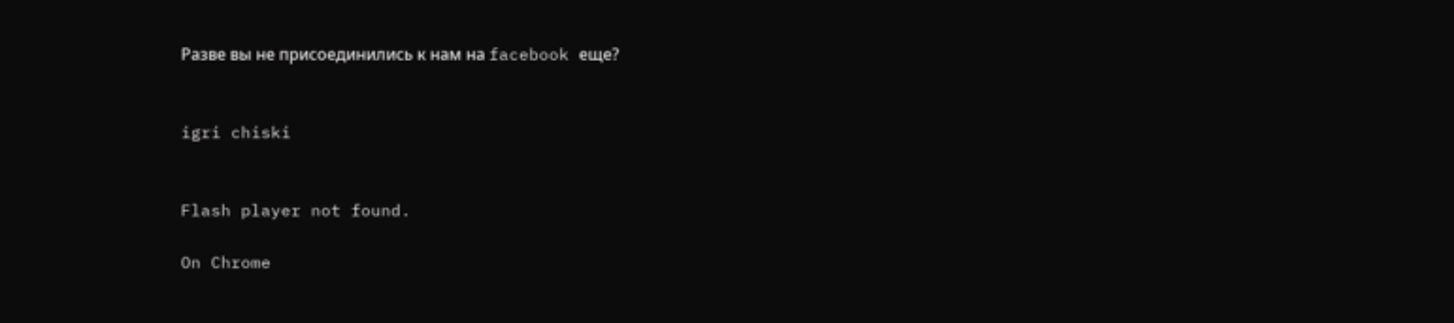Разве вы не присоединились к нам на facebook еще?


igri chiski


Flash player not found.

On Chrome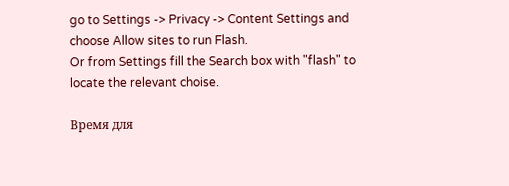go to Settings -> Privacy -> Content Settings and choose Allow sites to run Flash.
Or from Settings fill the Search box with "flash" to locate the relevant choise.

Время для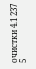очистки 4.1 237 5